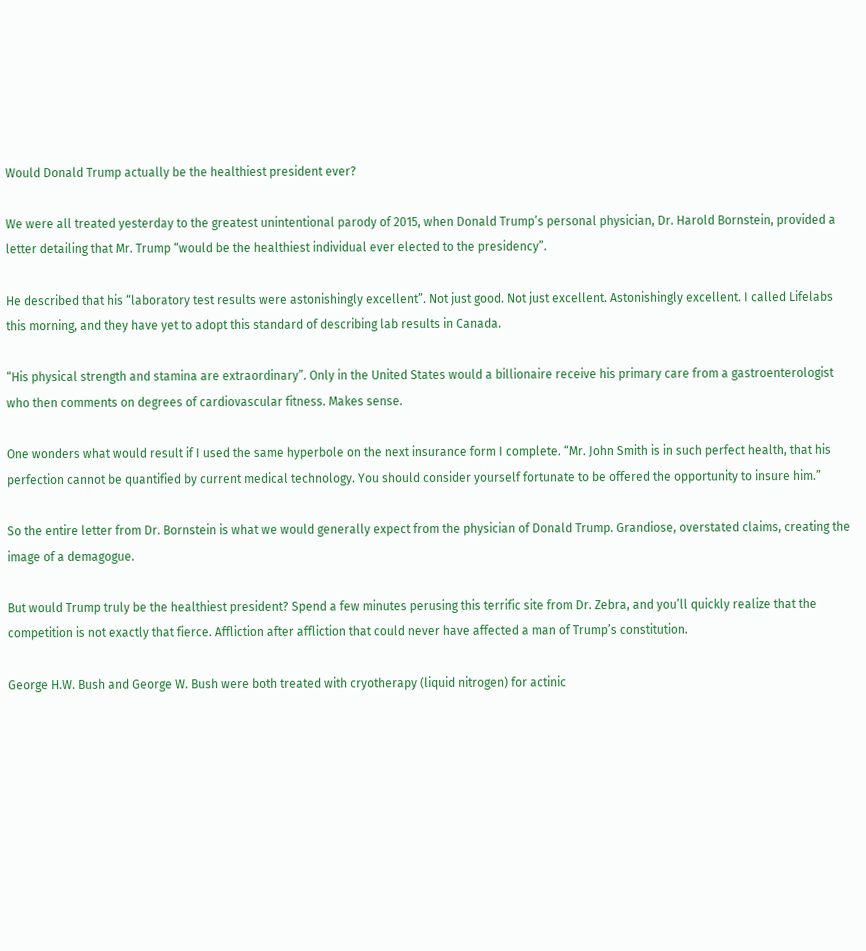Would Donald Trump actually be the healthiest president ever?

We were all treated yesterday to the greatest unintentional parody of 2015, when Donald Trump’s personal physician, Dr. Harold Bornstein, provided a letter detailing that Mr. Trump “would be the healthiest individual ever elected to the presidency”.

He described that his “laboratory test results were astonishingly excellent”. Not just good. Not just excellent. Astonishingly excellent. I called Lifelabs this morning, and they have yet to adopt this standard of describing lab results in Canada.

“His physical strength and stamina are extraordinary”. Only in the United States would a billionaire receive his primary care from a gastroenterologist who then comments on degrees of cardiovascular fitness. Makes sense.

One wonders what would result if I used the same hyperbole on the next insurance form I complete. “Mr. John Smith is in such perfect health, that his perfection cannot be quantified by current medical technology. You should consider yourself fortunate to be offered the opportunity to insure him.”

So the entire letter from Dr. Bornstein is what we would generally expect from the physician of Donald Trump. Grandiose, overstated claims, creating the image of a demagogue.

But would Trump truly be the healthiest president? Spend a few minutes perusing this terrific site from Dr. Zebra, and you’ll quickly realize that the competition is not exactly that fierce. Affliction after affliction that could never have affected a man of Trump’s constitution.

George H.W. Bush and George W. Bush were both treated with cryotherapy (liquid nitrogen) for actinic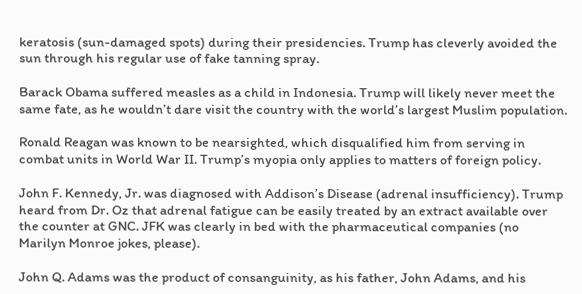keratosis (sun-damaged spots) during their presidencies. Trump has cleverly avoided the sun through his regular use of fake tanning spray.

Barack Obama suffered measles as a child in Indonesia. Trump will likely never meet the same fate, as he wouldn’t dare visit the country with the world’s largest Muslim population.

Ronald Reagan was known to be nearsighted, which disqualified him from serving in combat units in World War II. Trump’s myopia only applies to matters of foreign policy.

John F. Kennedy, Jr. was diagnosed with Addison’s Disease (adrenal insufficiency). Trump heard from Dr. Oz that adrenal fatigue can be easily treated by an extract available over the counter at GNC. JFK was clearly in bed with the pharmaceutical companies (no Marilyn Monroe jokes, please).

John Q. Adams was the product of consanguinity, as his father, John Adams, and his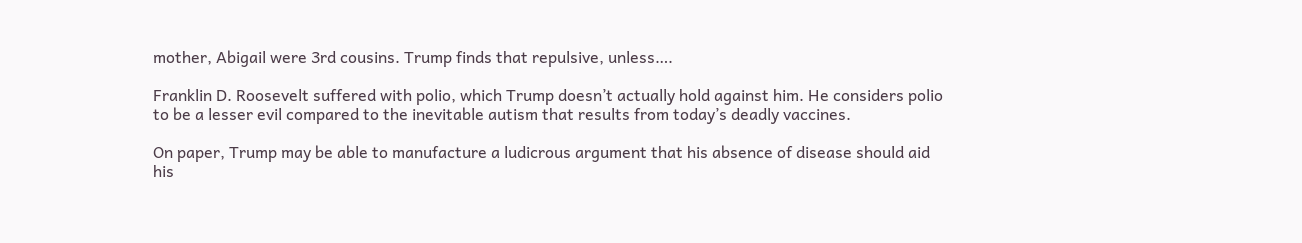mother, Abigail were 3rd cousins. Trump finds that repulsive, unless….

Franklin D. Roosevelt suffered with polio, which Trump doesn’t actually hold against him. He considers polio to be a lesser evil compared to the inevitable autism that results from today’s deadly vaccines.

On paper, Trump may be able to manufacture a ludicrous argument that his absence of disease should aid his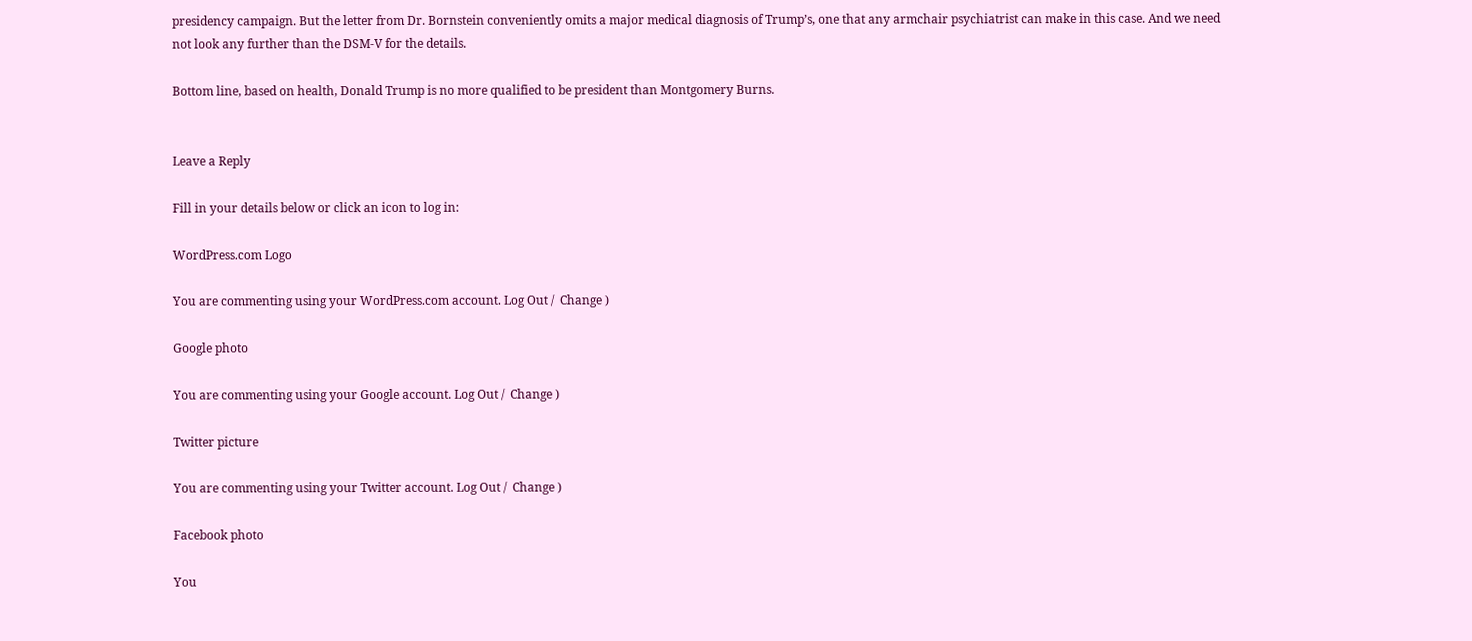presidency campaign. But the letter from Dr. Bornstein conveniently omits a major medical diagnosis of Trump’s, one that any armchair psychiatrist can make in this case. And we need not look any further than the DSM-V for the details.

Bottom line, based on health, Donald Trump is no more qualified to be president than Montgomery Burns.


Leave a Reply

Fill in your details below or click an icon to log in:

WordPress.com Logo

You are commenting using your WordPress.com account. Log Out /  Change )

Google photo

You are commenting using your Google account. Log Out /  Change )

Twitter picture

You are commenting using your Twitter account. Log Out /  Change )

Facebook photo

You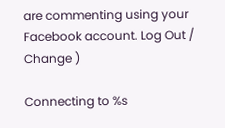are commenting using your Facebook account. Log Out /  Change )

Connecting to %s